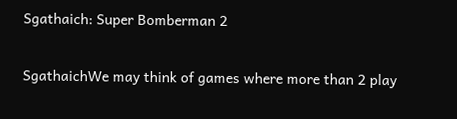Sgathaich: Super Bomberman 2

SgathaichWe may think of games where more than 2 play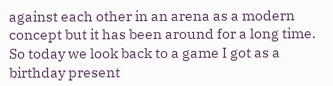against each other in an arena as a modern concept but it has been around for a long time. So today we look back to a game I got as a birthday present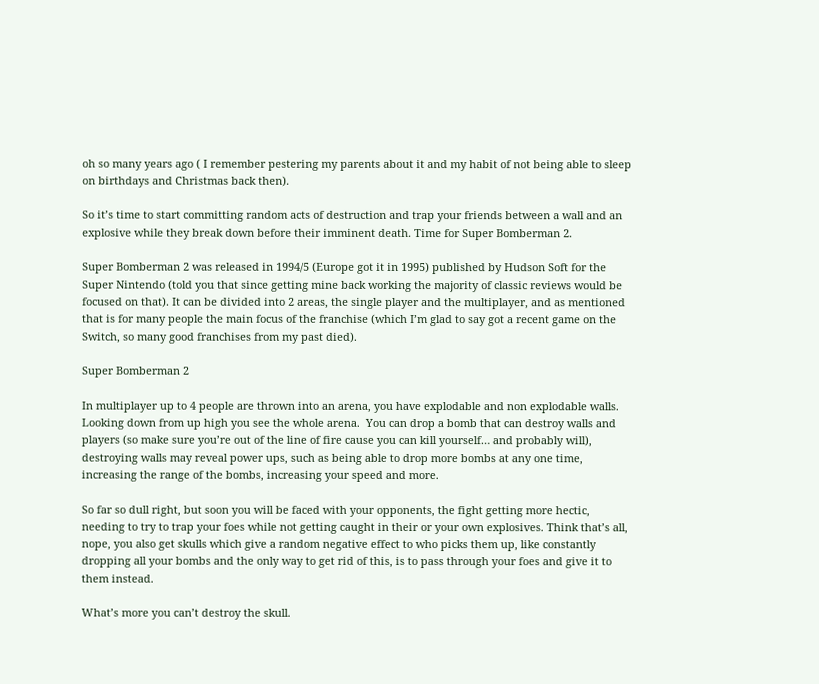oh so many years ago ( I remember pestering my parents about it and my habit of not being able to sleep on birthdays and Christmas back then).

So it’s time to start committing random acts of destruction and trap your friends between a wall and an explosive while they break down before their imminent death. Time for Super Bomberman 2.

Super Bomberman 2 was released in 1994/5 (Europe got it in 1995) published by Hudson Soft for the Super Nintendo (told you that since getting mine back working the majority of classic reviews would be focused on that). It can be divided into 2 areas, the single player and the multiplayer, and as mentioned that is for many people the main focus of the franchise (which I’m glad to say got a recent game on the Switch, so many good franchises from my past died).

Super Bomberman 2

In multiplayer up to 4 people are thrown into an arena, you have explodable and non explodable walls. Looking down from up high you see the whole arena.  You can drop a bomb that can destroy walls and players (so make sure you’re out of the line of fire cause you can kill yourself… and probably will), destroying walls may reveal power ups, such as being able to drop more bombs at any one time, increasing the range of the bombs, increasing your speed and more.

So far so dull right, but soon you will be faced with your opponents, the fight getting more hectic, needing to try to trap your foes while not getting caught in their or your own explosives. Think that’s all, nope, you also get skulls which give a random negative effect to who picks them up, like constantly dropping all your bombs and the only way to get rid of this, is to pass through your foes and give it to them instead.

What’s more you can’t destroy the skull.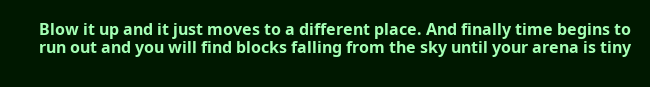Blow it up and it just moves to a different place. And finally time begins to run out and you will find blocks falling from the sky until your arena is tiny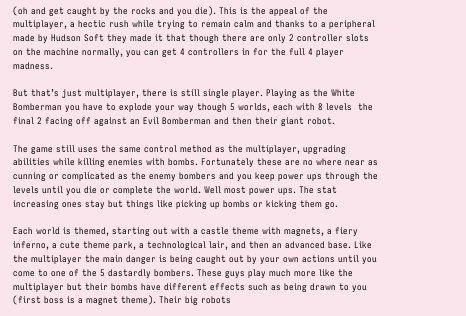(oh and get caught by the rocks and you die). This is the appeal of the multiplayer, a hectic rush while trying to remain calm and thanks to a peripheral made by Hudson Soft they made it that though there are only 2 controller slots on the machine normally, you can get 4 controllers in for the full 4 player madness.

But that’s just multiplayer, there is still single player. Playing as the White Bomberman you have to explode your way though 5 worlds, each with 8 levels  the final 2 facing off against an Evil Bomberman and then their giant robot.

The game still uses the same control method as the multiplayer, upgrading abilities while killing enemies with bombs. Fortunately these are no where near as cunning or complicated as the enemy bombers and you keep power ups through the levels until you die or complete the world. Well most power ups. The stat increasing ones stay but things like picking up bombs or kicking them go.

Each world is themed, starting out with a castle theme with magnets, a fiery inferno, a cute theme park, a technological lair, and then an advanced base. Like the multiplayer the main danger is being caught out by your own actions until you come to one of the 5 dastardly bombers. These guys play much more like the multiplayer but their bombs have different effects such as being drawn to you (first boss is a magnet theme). Their big robots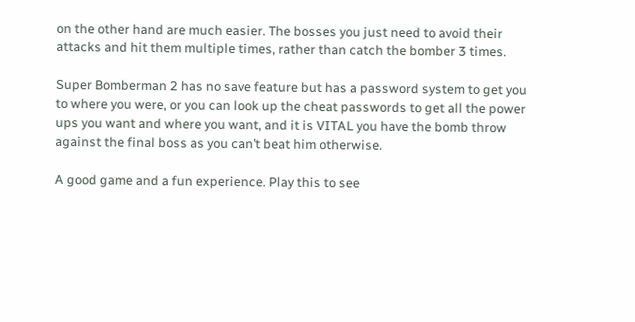on the other hand are much easier. The bosses you just need to avoid their attacks and hit them multiple times, rather than catch the bomber 3 times.

Super Bomberman 2 has no save feature but has a password system to get you to where you were, or you can look up the cheat passwords to get all the power ups you want and where you want, and it is VITAL you have the bomb throw against the final boss as you can’t beat him otherwise.

A good game and a fun experience. Play this to see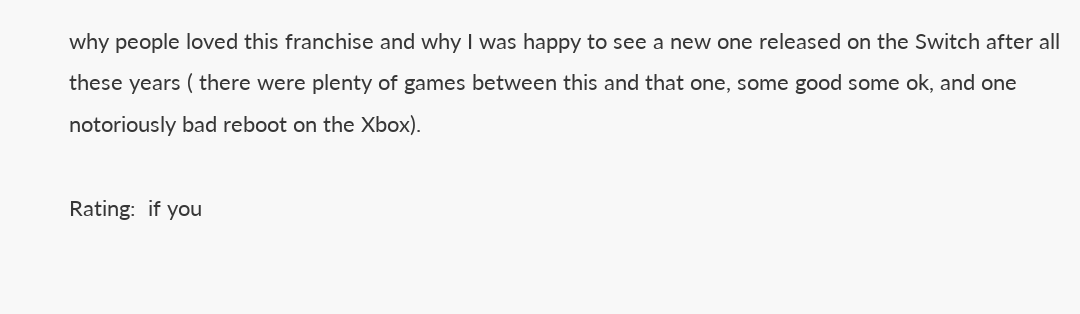why people loved this franchise and why I was happy to see a new one released on the Switch after all these years ( there were plenty of games between this and that one, some good some ok, and one notoriously bad reboot on the Xbox).

Rating:  if you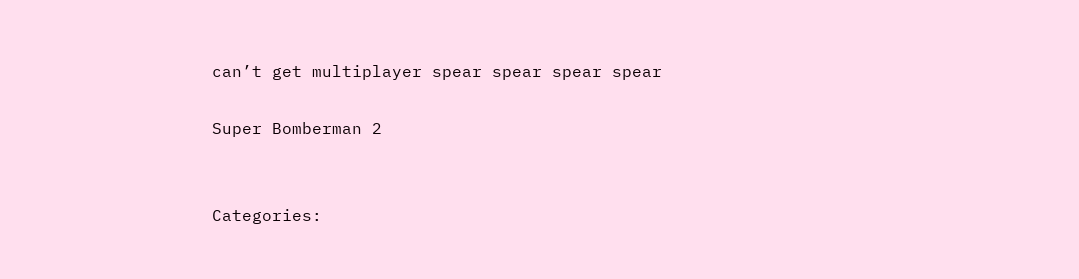can’t get multiplayer spear spear spear spear

Super Bomberman 2


Categories: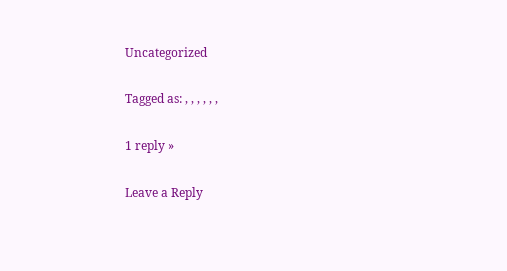Uncategorized

Tagged as: , , , , , ,

1 reply »

Leave a Reply